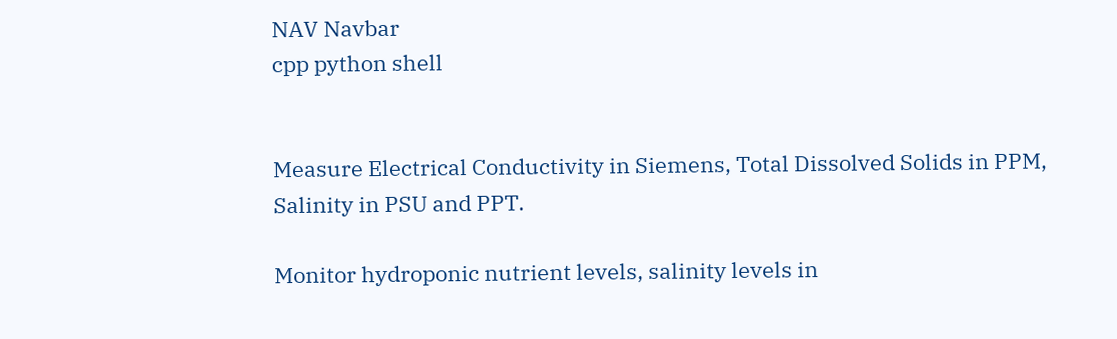NAV Navbar
cpp python shell


Measure Electrical Conductivity in Siemens, Total Dissolved Solids in PPM, Salinity in PSU and PPT.

Monitor hydroponic nutrient levels, salinity levels in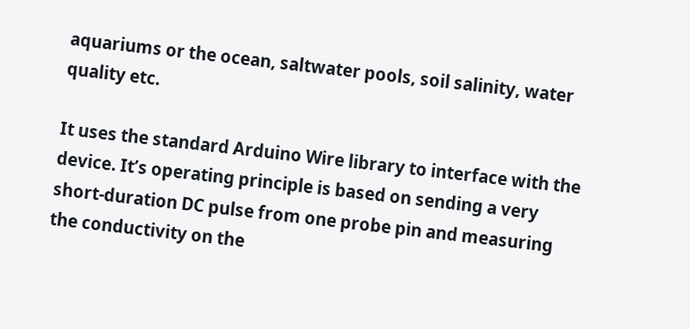aquariums or the ocean, saltwater pools, soil salinity, water quality etc.

It uses the standard Arduino Wire library to interface with the device. It’s operating principle is based on sending a very short-duration DC pulse from one probe pin and measuring the conductivity on the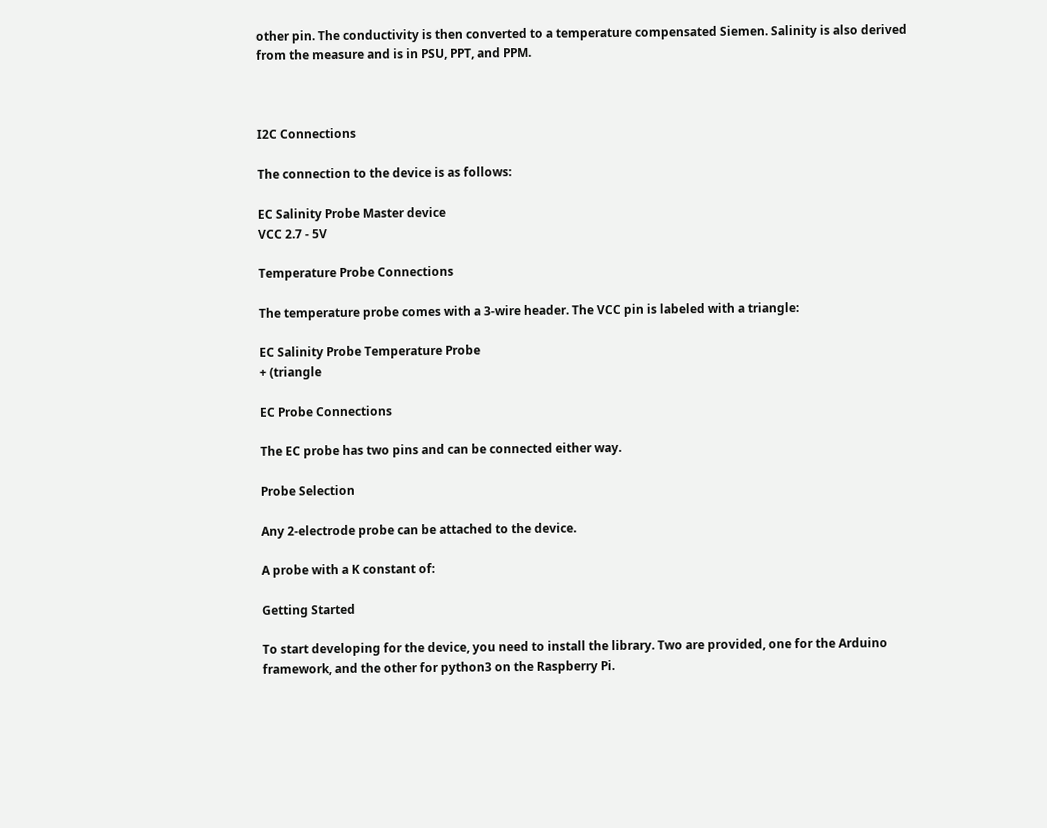other pin. The conductivity is then converted to a temperature compensated Siemen. Salinity is also derived from the measure and is in PSU, PPT, and PPM.



I2C Connections

The connection to the device is as follows:

EC Salinity Probe Master device
VCC 2.7 - 5V

Temperature Probe Connections

The temperature probe comes with a 3-wire header. The VCC pin is labeled with a triangle:

EC Salinity Probe Temperature Probe
+ (triangle

EC Probe Connections

The EC probe has two pins and can be connected either way.

Probe Selection

Any 2-electrode probe can be attached to the device.

A probe with a K constant of:

Getting Started

To start developing for the device, you need to install the library. Two are provided, one for the Arduino framework, and the other for python3 on the Raspberry Pi.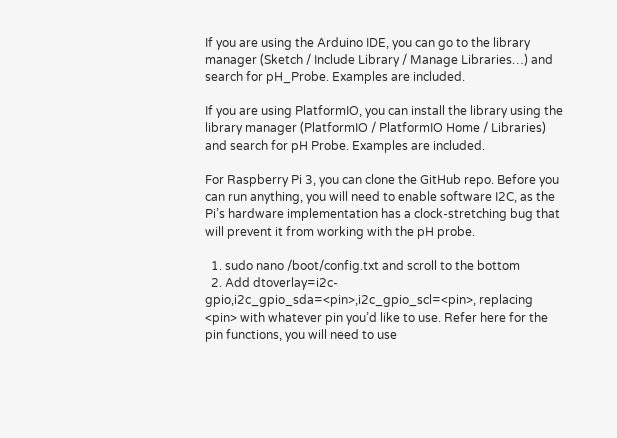If you are using the Arduino IDE, you can go to the library manager (Sketch / Include Library / Manage Libraries…) and search for pH_Probe. Examples are included.

If you are using PlatformIO, you can install the library using the library manager (PlatformIO / PlatformIO Home / Libraries) and search for pH Probe. Examples are included.

For Raspberry Pi 3, you can clone the GitHub repo. Before you can run anything, you will need to enable software I2C, as the Pi’s hardware implementation has a clock-stretching bug that will prevent it from working with the pH probe.

  1. sudo nano /boot/config.txt and scroll to the bottom
  2. Add dtoverlay=i2c-gpio,i2c_gpio_sda=<pin>,i2c_gpio_scl=<pin>, replacing <pin> with whatever pin you’d like to use. Refer here for the pin functions, you will need to use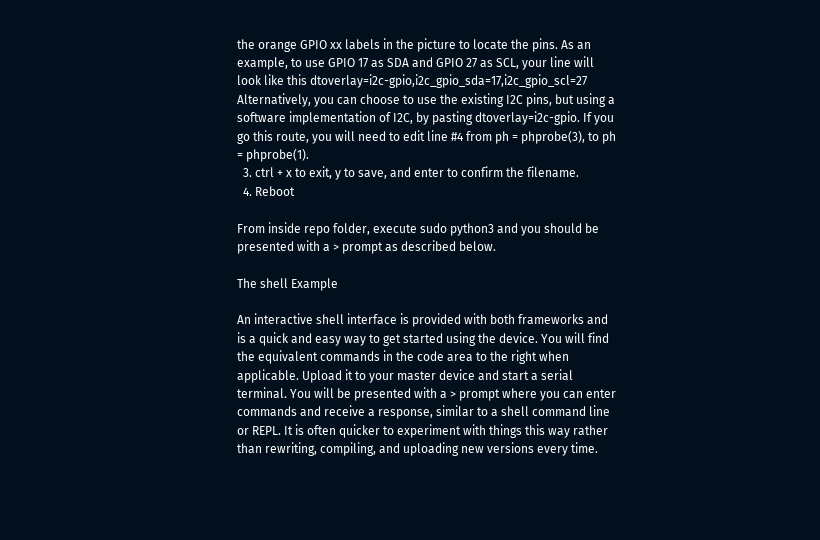the orange GPIO xx labels in the picture to locate the pins. As an example, to use GPIO 17 as SDA and GPIO 27 as SCL, your line will look like this dtoverlay=i2c-gpio,i2c_gpio_sda=17,i2c_gpio_scl=27 Alternatively, you can choose to use the existing I2C pins, but using a software implementation of I2C, by pasting dtoverlay=i2c-gpio. If you go this route, you will need to edit line #4 from ph = phprobe(3), to ph = phprobe(1).
  3. ctrl + x to exit, y to save, and enter to confirm the filename.
  4. Reboot

From inside repo folder, execute sudo python3 and you should be presented with a > prompt as described below.

The shell Example

An interactive shell interface is provided with both frameworks and is a quick and easy way to get started using the device. You will find the equivalent commands in the code area to the right when applicable. Upload it to your master device and start a serial terminal. You will be presented with a > prompt where you can enter commands and receive a response, similar to a shell command line or REPL. It is often quicker to experiment with things this way rather than rewriting, compiling, and uploading new versions every time.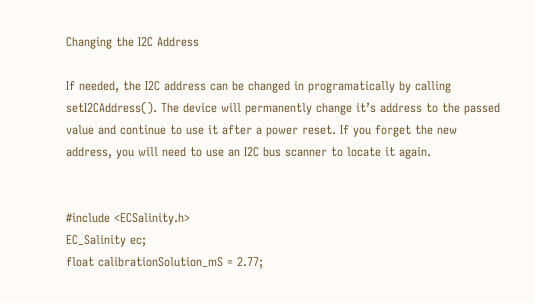Changing the I2C Address

If needed, the I2C address can be changed in programatically by calling setI2CAddress(). The device will permanently change it’s address to the passed value and continue to use it after a power reset. If you forget the new address, you will need to use an I2C bus scanner to locate it again.


#include <ECSalinity.h>
EC_Salinity ec;
float calibrationSolution_mS = 2.77;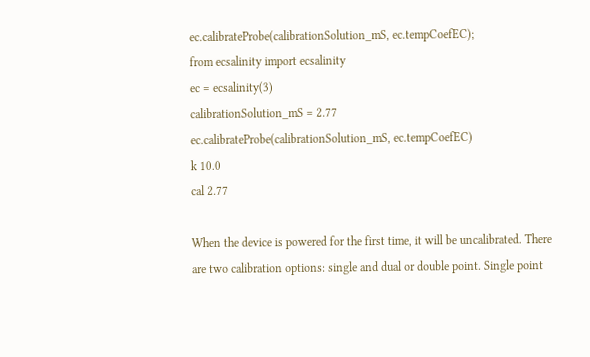ec.calibrateProbe(calibrationSolution_mS, ec.tempCoefEC);
from ecsalinity import ecsalinity
ec = ecsalinity(3)
calibrationSolution_mS = 2.77
ec.calibrateProbe(calibrationSolution_mS, ec.tempCoefEC)
k 10.0
cal 2.77

When the device is powered for the first time, it will be uncalibrated. There are two calibration options: single and dual or double point. Single point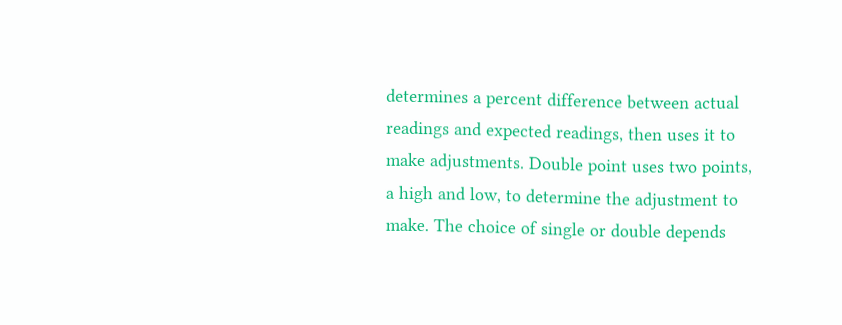determines a percent difference between actual readings and expected readings, then uses it to make adjustments. Double point uses two points, a high and low, to determine the adjustment to make. The choice of single or double depends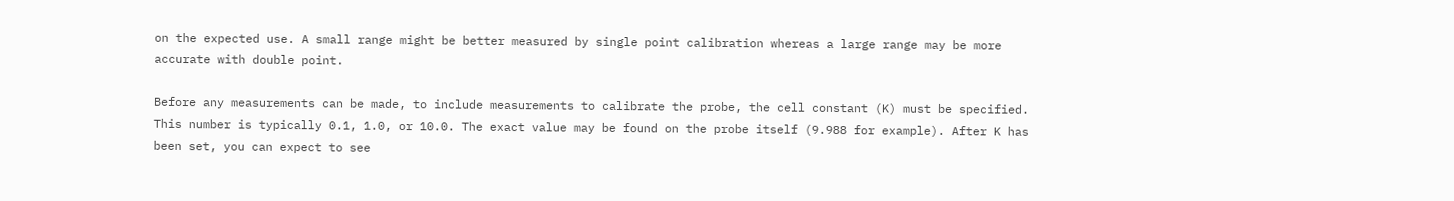on the expected use. A small range might be better measured by single point calibration whereas a large range may be more accurate with double point.

Before any measurements can be made, to include measurements to calibrate the probe, the cell constant (K) must be specified. This number is typically 0.1, 1.0, or 10.0. The exact value may be found on the probe itself (9.988 for example). After K has been set, you can expect to see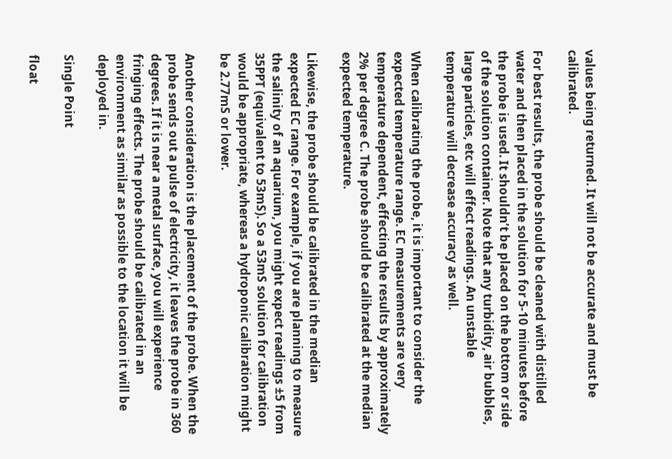values being returned. It will not be accurate and must be calibrated.

For best results, the probe should be cleaned with distilled water and then placed in the solution for 5-10 minutes before the probe is used. It shouldn’t be placed on the bottom or side of the solution container. Note that any turbidity, air bubbles, large particles, etc will effect readings. An unstable temperature will decrease accuracy as well.

When calibrating the probe, it is important to consider the expected temperature range. EC measurements are very temperature dependent, effecting the results by approximately 2% per degree C. The probe should be calibrated at the median expected temperature.

Likewise, the probe should be calibrated in the median expected EC range. For example, if you are planning to measure the salinity of an aquarium, you might expect readings ±5 from 35PPT (equivalent to 53mS). So a 53mS solution for calibration would be appropriate, whereas a hydroponic calibration might be 2.77mS or lower.

Another consideration is the placement of the probe. When the probe sends out a pulse of electricity, it leaves the probe in 360 degrees. If it is near a metal surface, you will experience fringing effects. The probe should be calibrated in an environment as similar as possible to the location it will be deployed in.

Single Point

float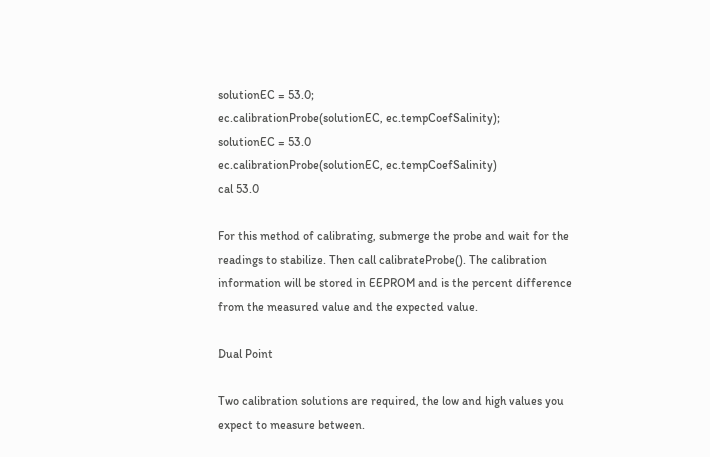solutionEC = 53.0;
ec.calibrationProbe(solutionEC, ec.tempCoefSalinity);
solutionEC = 53.0
ec.calibrationProbe(solutionEC, ec.tempCoefSalinity)
cal 53.0

For this method of calibrating, submerge the probe and wait for the readings to stabilize. Then call calibrateProbe(). The calibration information will be stored in EEPROM and is the percent difference from the measured value and the expected value.

Dual Point

Two calibration solutions are required, the low and high values you expect to measure between.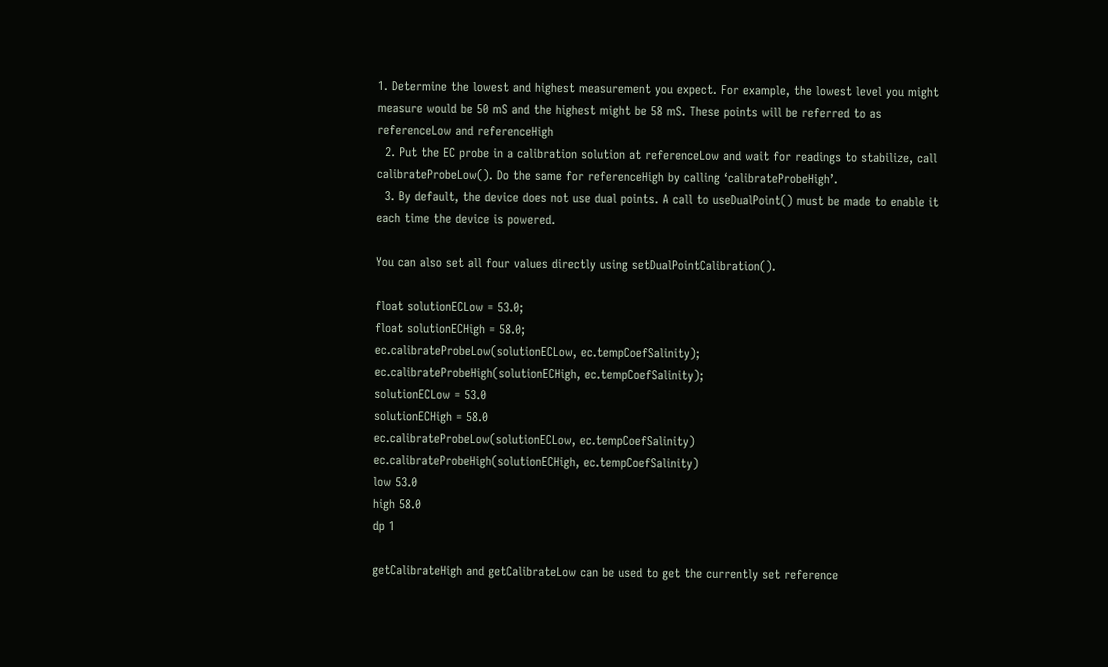1. Determine the lowest and highest measurement you expect. For example, the lowest level you might measure would be 50 mS and the highest might be 58 mS. These points will be referred to as referenceLow and referenceHigh
  2. Put the EC probe in a calibration solution at referenceLow and wait for readings to stabilize, call calibrateProbeLow(). Do the same for referenceHigh by calling ‘calibrateProbeHigh’.
  3. By default, the device does not use dual points. A call to useDualPoint() must be made to enable it each time the device is powered.

You can also set all four values directly using setDualPointCalibration().

float solutionECLow = 53.0;
float solutionECHigh = 58.0;
ec.calibrateProbeLow(solutionECLow, ec.tempCoefSalinity);
ec.calibrateProbeHigh(solutionECHigh, ec.tempCoefSalinity);
solutionECLow = 53.0
solutionECHigh = 58.0
ec.calibrateProbeLow(solutionECLow, ec.tempCoefSalinity)
ec.calibrateProbeHigh(solutionECHigh, ec.tempCoefSalinity)
low 53.0
high 58.0
dp 1

getCalibrateHigh and getCalibrateLow can be used to get the currently set reference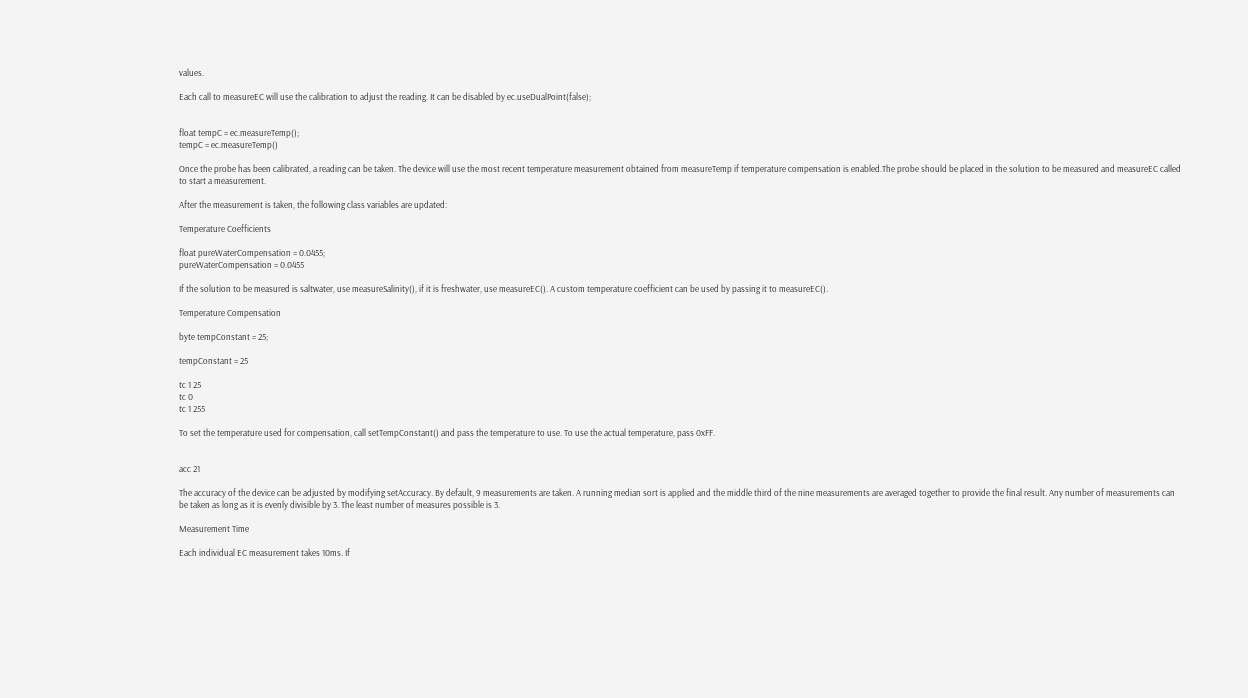values.

Each call to measureEC will use the calibration to adjust the reading. It can be disabled by ec.useDualPoint(false);


float tempC = ec.measureTemp();
tempC = ec.measureTemp()

Once the probe has been calibrated, a reading can be taken. The device will use the most recent temperature measurement obtained from measureTemp if temperature compensation is enabled.The probe should be placed in the solution to be measured and measureEC called to start a measurement.

After the measurement is taken, the following class variables are updated:

Temperature Coefficients

float pureWaterCompensation = 0.0455;
pureWaterCompensation = 0.0455

If the solution to be measured is saltwater, use measureSalinity(), if it is freshwater, use measureEC(). A custom temperature coefficient can be used by passing it to measureEC().

Temperature Compensation

byte tempConstant = 25;

tempConstant = 25

tc 1 25
tc 0
tc 1 255

To set the temperature used for compensation, call setTempConstant() and pass the temperature to use. To use the actual temperature, pass 0xFF.


acc 21

The accuracy of the device can be adjusted by modifying setAccuracy. By default, 9 measurements are taken. A running median sort is applied and the middle third of the nine measurements are averaged together to provide the final result. Any number of measurements can be taken as long as it is evenly divisible by 3. The least number of measures possible is 3.

Measurement Time

Each individual EC measurement takes 10ms. If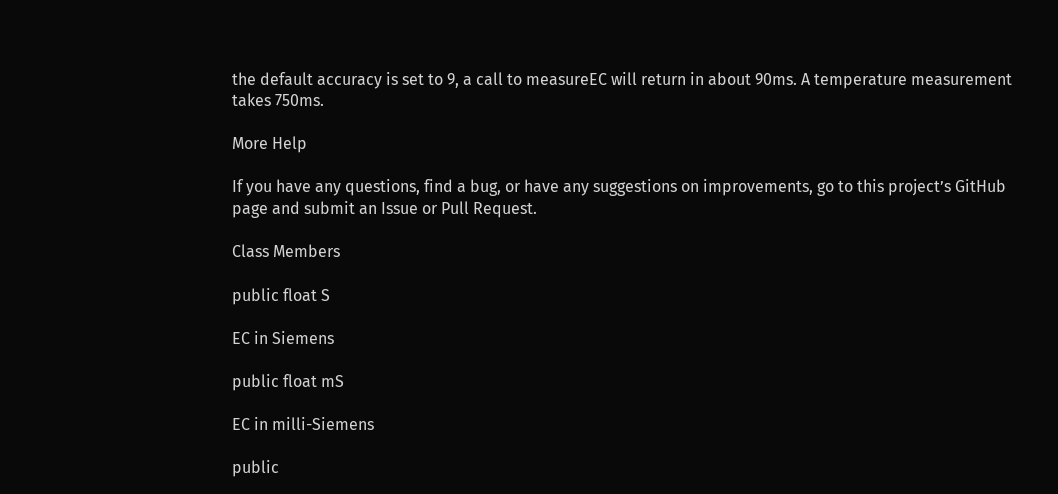the default accuracy is set to 9, a call to measureEC will return in about 90ms. A temperature measurement takes 750ms.

More Help

If you have any questions, find a bug, or have any suggestions on improvements, go to this project’s GitHub page and submit an Issue or Pull Request.

Class Members

public float S

EC in Siemens

public float mS

EC in milli-Siemens

public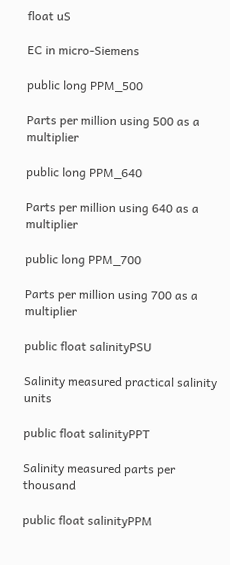float uS

EC in micro-Siemens

public long PPM_500

Parts per million using 500 as a multiplier

public long PPM_640

Parts per million using 640 as a multiplier

public long PPM_700

Parts per million using 700 as a multiplier

public float salinityPSU

Salinity measured practical salinity units

public float salinityPPT

Salinity measured parts per thousand

public float salinityPPM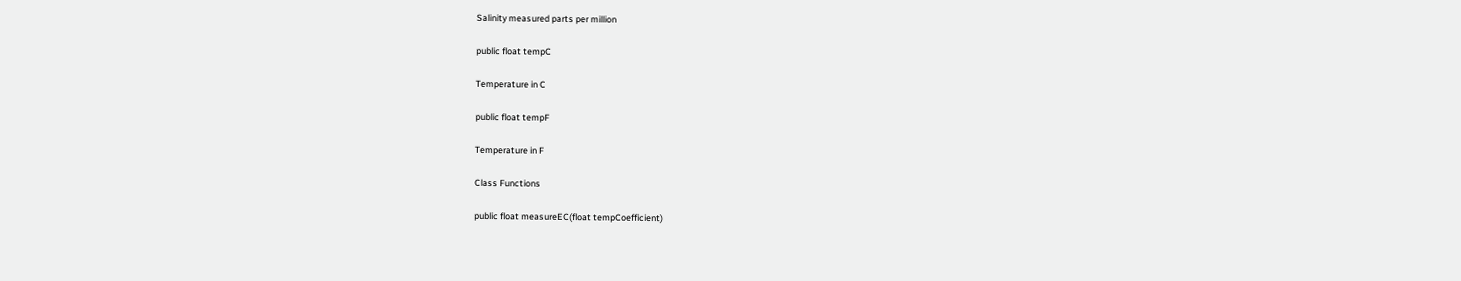Salinity measured parts per million

public float tempC

Temperature in C

public float tempF

Temperature in F

Class Functions

public float measureEC(float tempCoefficient)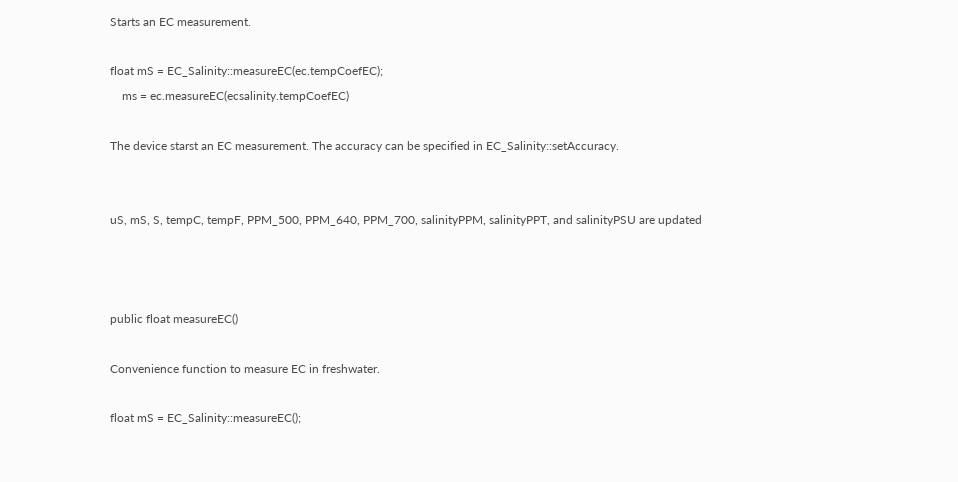Starts an EC measurement.

float mS = EC_Salinity::measureEC(ec.tempCoefEC);
    ms = ec.measureEC(ecsalinity.tempCoefEC)

The device starst an EC measurement. The accuracy can be specified in EC_Salinity::setAccuracy.


uS, mS, S, tempC, tempF, PPM_500, PPM_640, PPM_700, salinityPPM, salinityPPT, and salinityPSU are updated



public float measureEC()

Convenience function to measure EC in freshwater.

float mS = EC_Salinity::measureEC();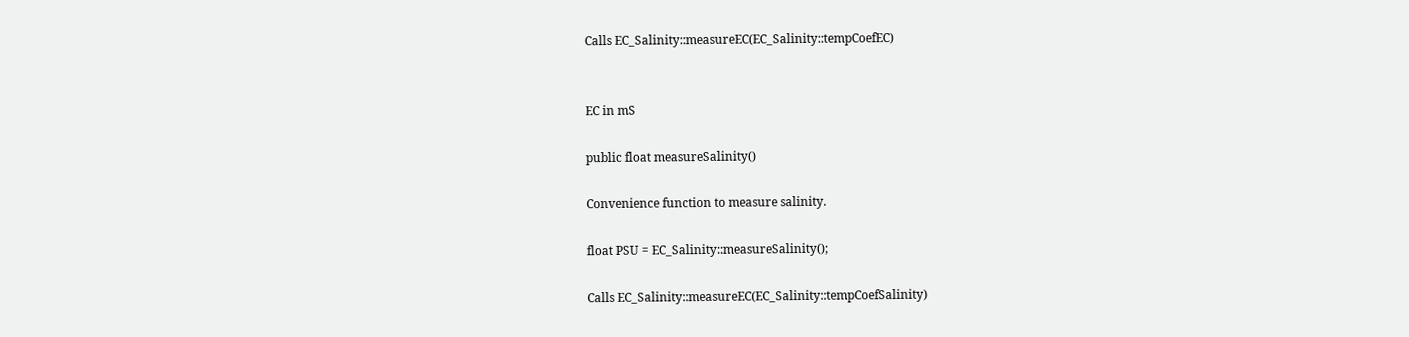Calls EC_Salinity::measureEC(EC_Salinity::tempCoefEC)


EC in mS

public float measureSalinity()

Convenience function to measure salinity.

float PSU = EC_Salinity::measureSalinity();

Calls EC_Salinity::measureEC(EC_Salinity::tempCoefSalinity)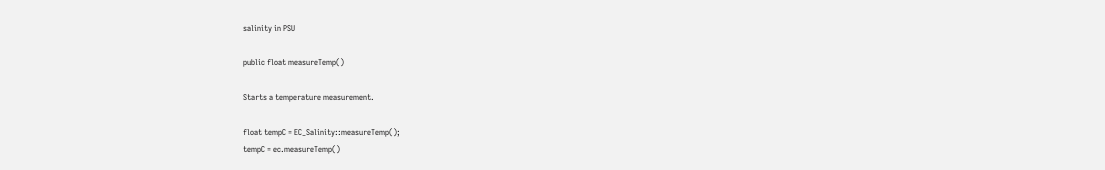salinity in PSU

public float measureTemp()

Starts a temperature measurement.

float tempC = EC_Salinity::measureTemp();
tempC = ec.measureTemp()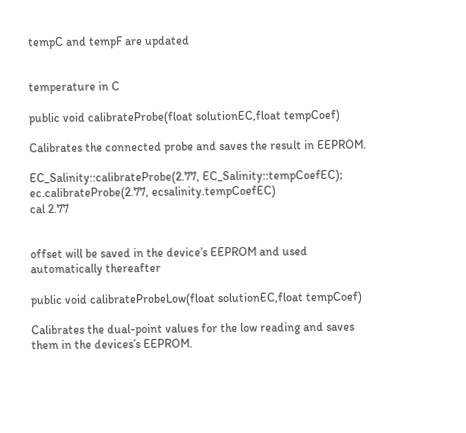tempC and tempF are updated


temperature in C

public void calibrateProbe(float solutionEC,float tempCoef)

Calibrates the connected probe and saves the result in EEPROM.

EC_Salinity::calibrateProbe(2.77, EC_Salinity::tempCoefEC);
ec.calibrateProbe(2.77, ecsalinity.tempCoefEC)
cal 2.77


offset will be saved in the device’s EEPROM and used automatically thereafter

public void calibrateProbeLow(float solutionEC,float tempCoef)

Calibrates the dual-point values for the low reading and saves them in the devices’s EEPROM.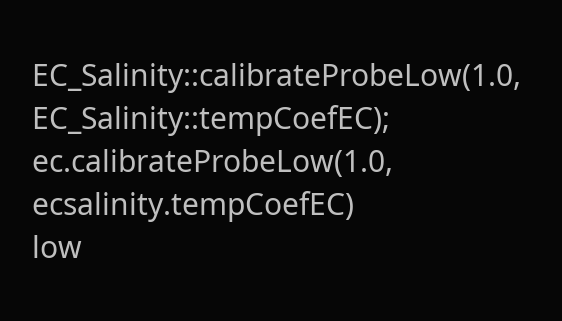EC_Salinity::calibrateProbeLow(1.0, EC_Salinity::tempCoefEC);
ec.calibrateProbeLow(1.0, ecsalinity.tempCoefEC)
low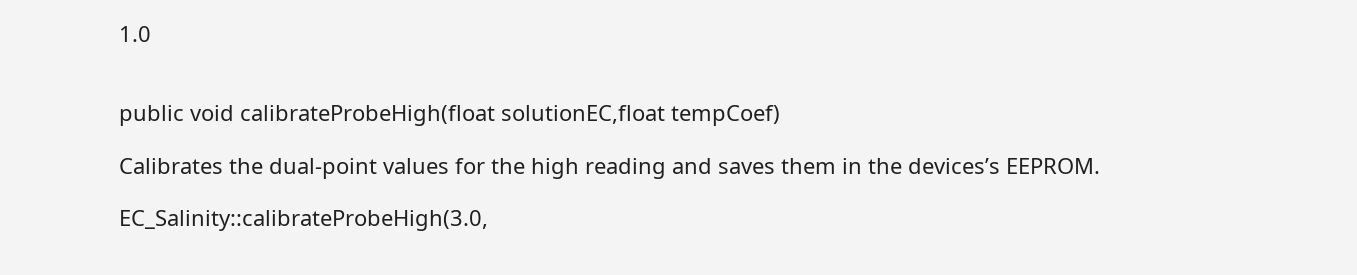1.0


public void calibrateProbeHigh(float solutionEC,float tempCoef)

Calibrates the dual-point values for the high reading and saves them in the devices’s EEPROM.

EC_Salinity::calibrateProbeHigh(3.0,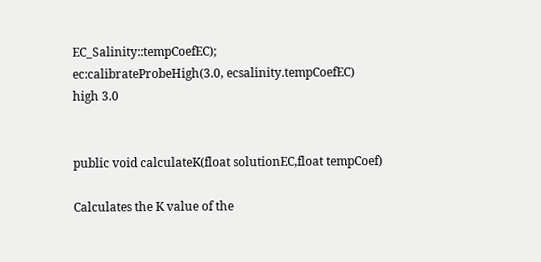EC_Salinity::tempCoefEC);
ec:calibrateProbeHigh(3.0, ecsalinity.tempCoefEC)
high 3.0


public void calculateK(float solutionEC,float tempCoef)

Calculates the K value of the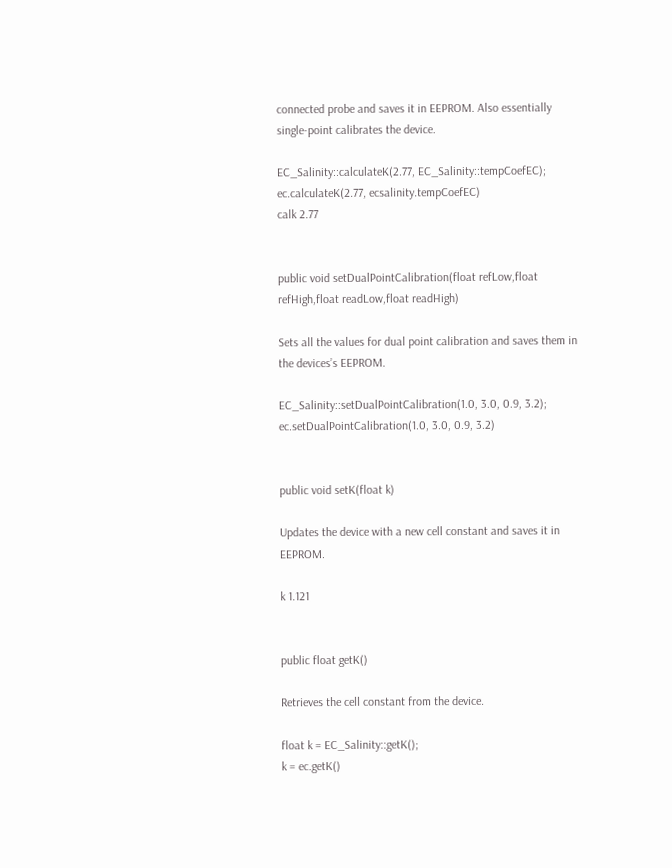connected probe and saves it in EEPROM. Also essentially single-point calibrates the device.

EC_Salinity::calculateK(2.77, EC_Salinity::tempCoefEC);
ec.calculateK(2.77, ecsalinity.tempCoefEC)
calk 2.77


public void setDualPointCalibration(float refLow,float refHigh,float readLow,float readHigh)

Sets all the values for dual point calibration and saves them in the devices’s EEPROM.

EC_Salinity::setDualPointCalibration(1.0, 3.0, 0.9, 3.2);
ec.setDualPointCalibration(1.0, 3.0, 0.9, 3.2)


public void setK(float k)

Updates the device with a new cell constant and saves it in EEPROM.

k 1.121


public float getK()

Retrieves the cell constant from the device.

float k = EC_Salinity::getK();
k = ec.getK()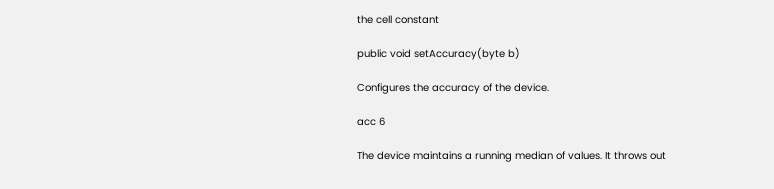the cell constant

public void setAccuracy(byte b)

Configures the accuracy of the device.

acc 6

The device maintains a running median of values. It throws out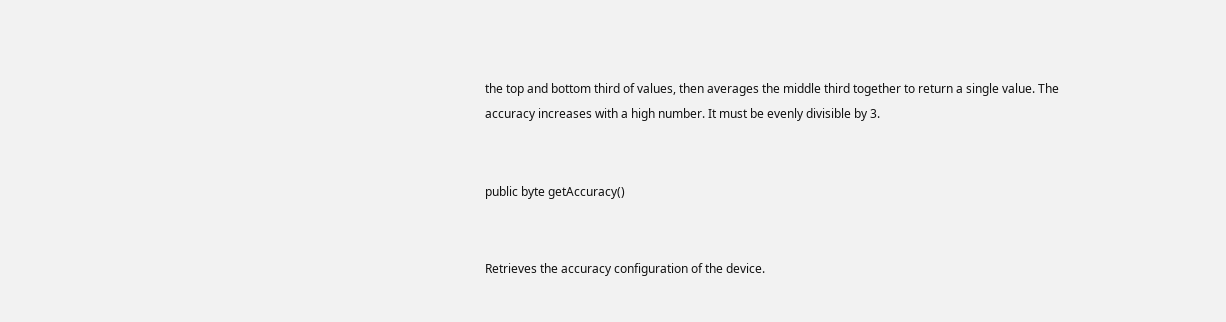the top and bottom third of values, then averages the middle third together to return a single value. The accuracy increases with a high number. It must be evenly divisible by 3.


public byte getAccuracy()


Retrieves the accuracy configuration of the device.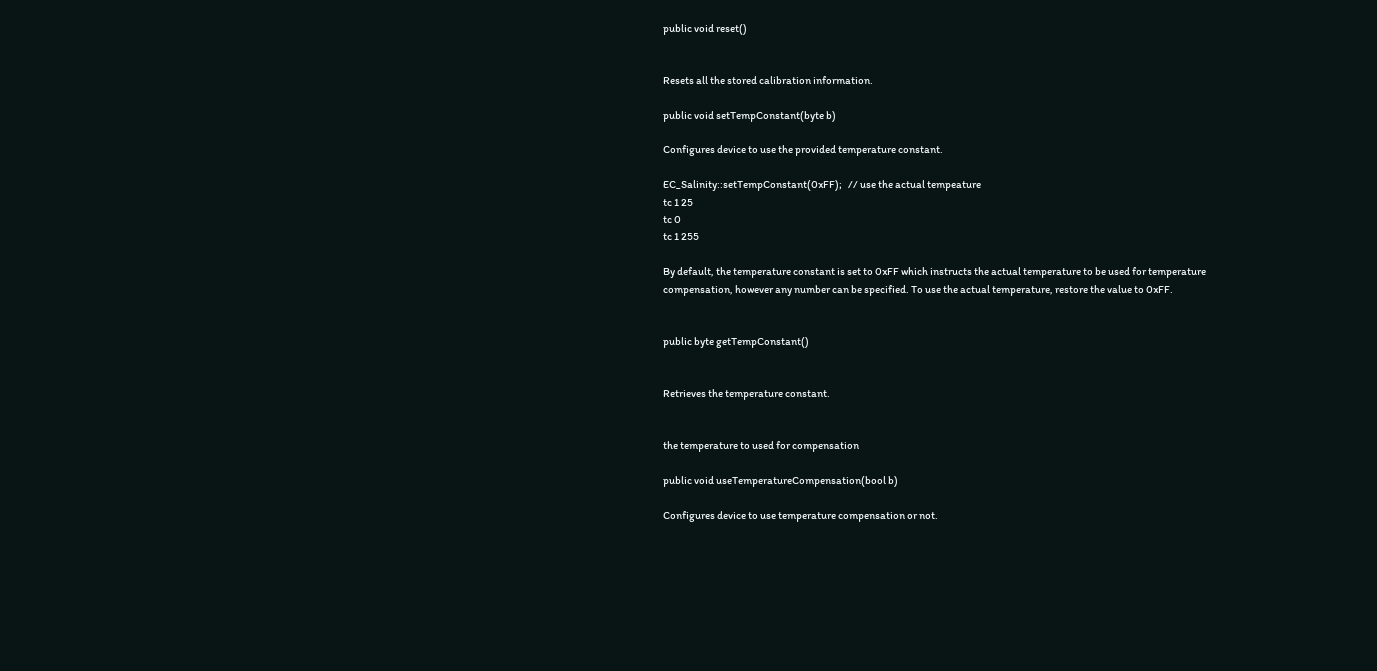public void reset()


Resets all the stored calibration information.

public void setTempConstant(byte b)

Configures device to use the provided temperature constant.

EC_Salinity::setTempConstant(0xFF);   // use the actual tempeature
tc 1 25
tc 0
tc 1 255

By default, the temperature constant is set to 0xFF which instructs the actual temperature to be used for temperature compensation, however any number can be specified. To use the actual temperature, restore the value to 0xFF.


public byte getTempConstant()


Retrieves the temperature constant.


the temperature to used for compensation

public void useTemperatureCompensation(bool b)

Configures device to use temperature compensation or not.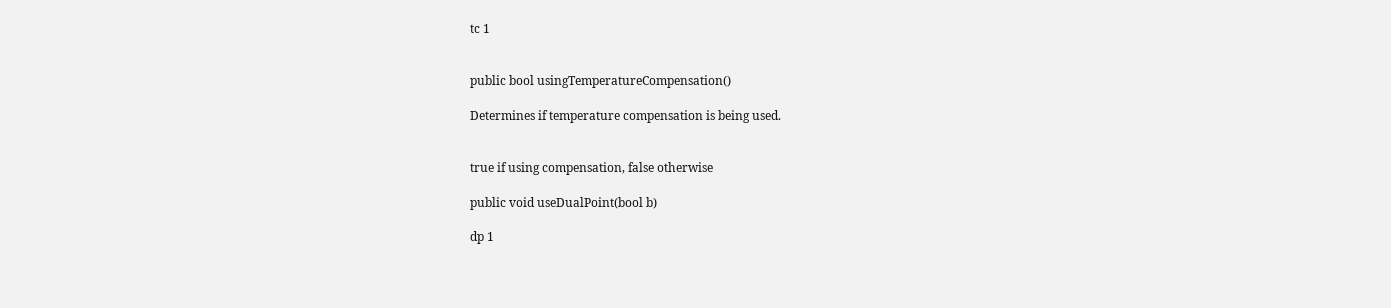tc 1


public bool usingTemperatureCompensation()

Determines if temperature compensation is being used.


true if using compensation, false otherwise

public void useDualPoint(bool b)

dp 1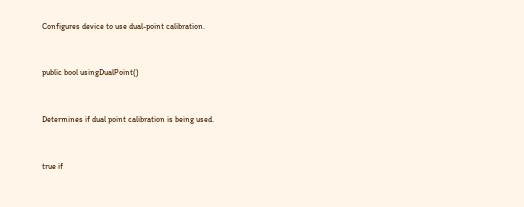Configures device to use dual-point calibration.


public bool usingDualPoint()


Determines if dual point calibration is being used.


true if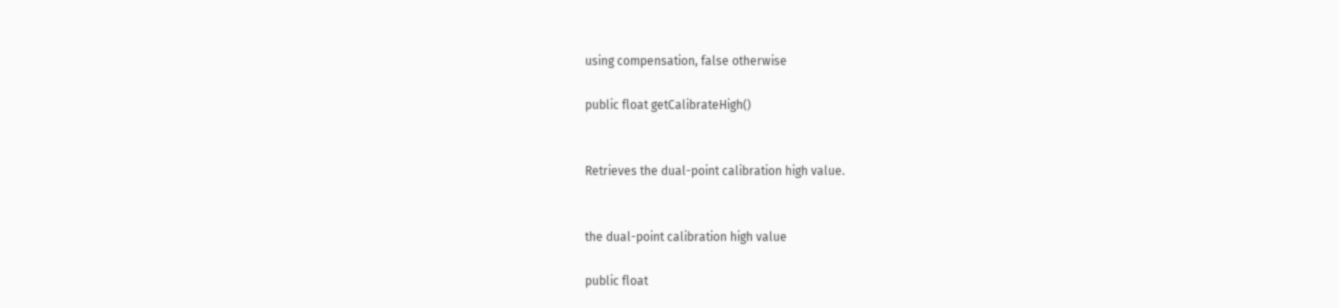using compensation, false otherwise

public float getCalibrateHigh()


Retrieves the dual-point calibration high value.


the dual-point calibration high value

public float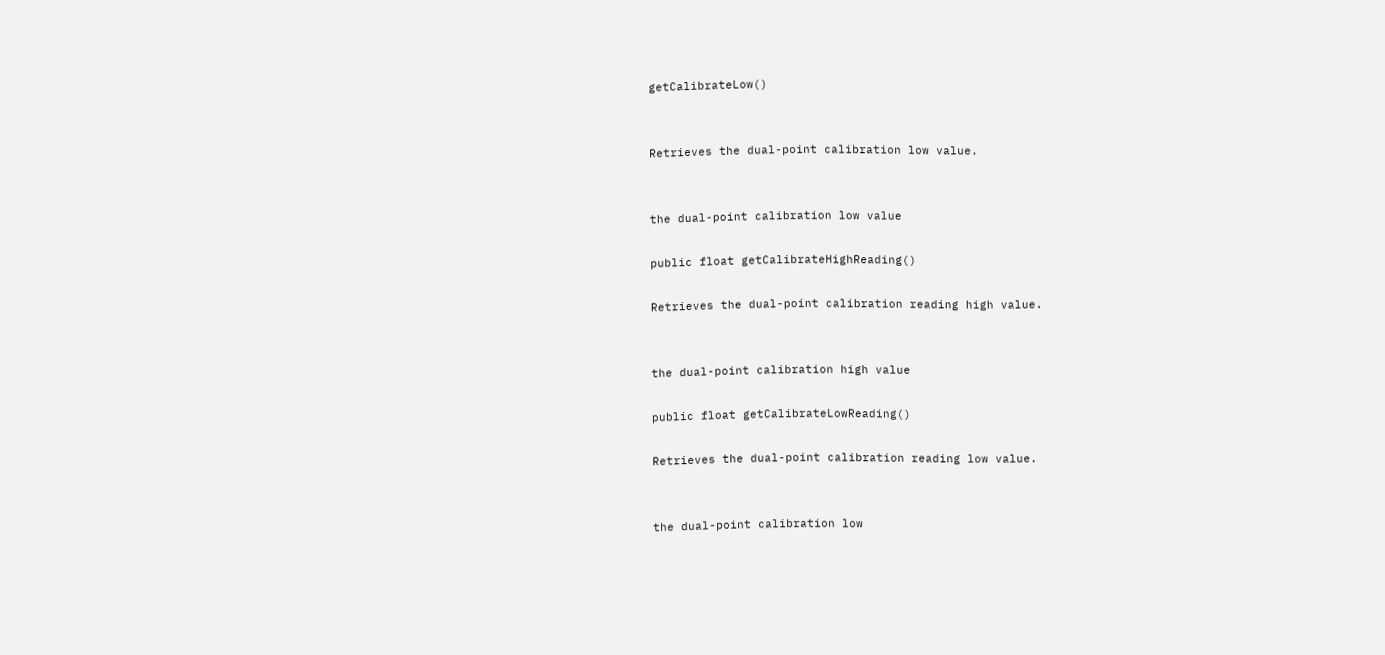getCalibrateLow()


Retrieves the dual-point calibration low value.


the dual-point calibration low value

public float getCalibrateHighReading()

Retrieves the dual-point calibration reading high value.


the dual-point calibration high value

public float getCalibrateLowReading()

Retrieves the dual-point calibration reading low value.


the dual-point calibration low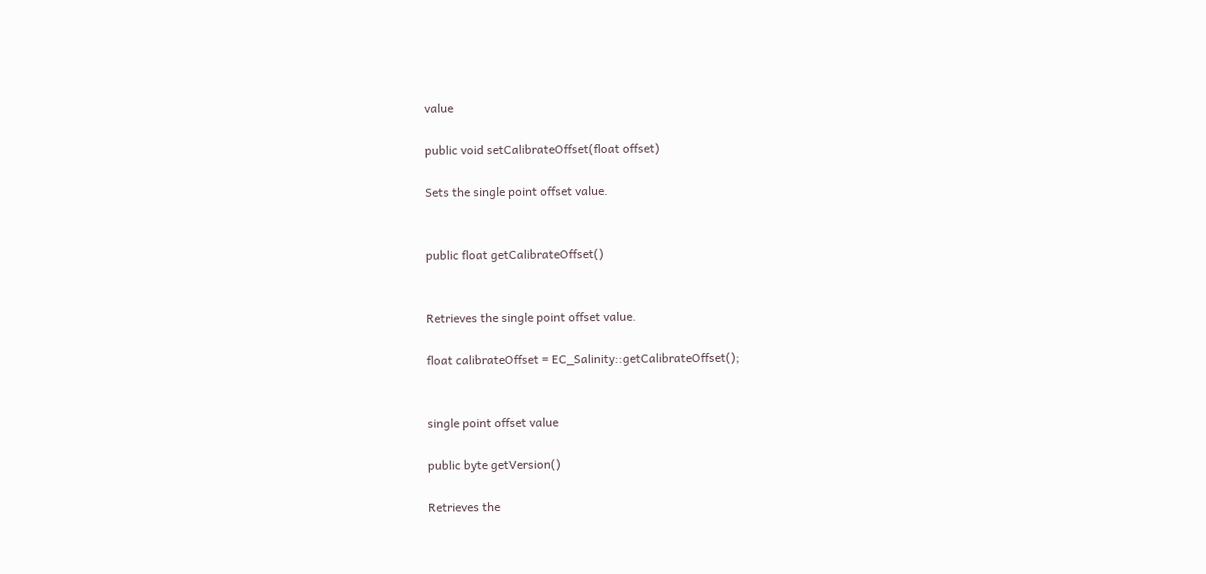value

public void setCalibrateOffset(float offset)

Sets the single point offset value.


public float getCalibrateOffset()


Retrieves the single point offset value.

float calibrateOffset = EC_Salinity::getCalibrateOffset();


single point offset value

public byte getVersion()

Retrieves the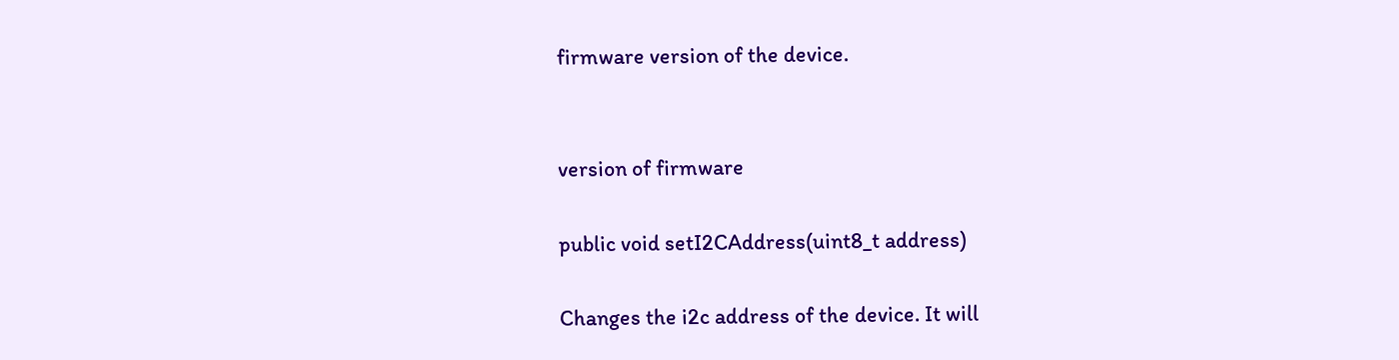firmware version of the device.


version of firmware

public void setI2CAddress(uint8_t address)

Changes the i2c address of the device. It will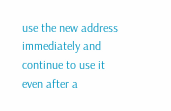use the new address immediately and continue to use it even after a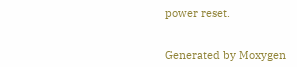power reset.


Generated by Moxygen